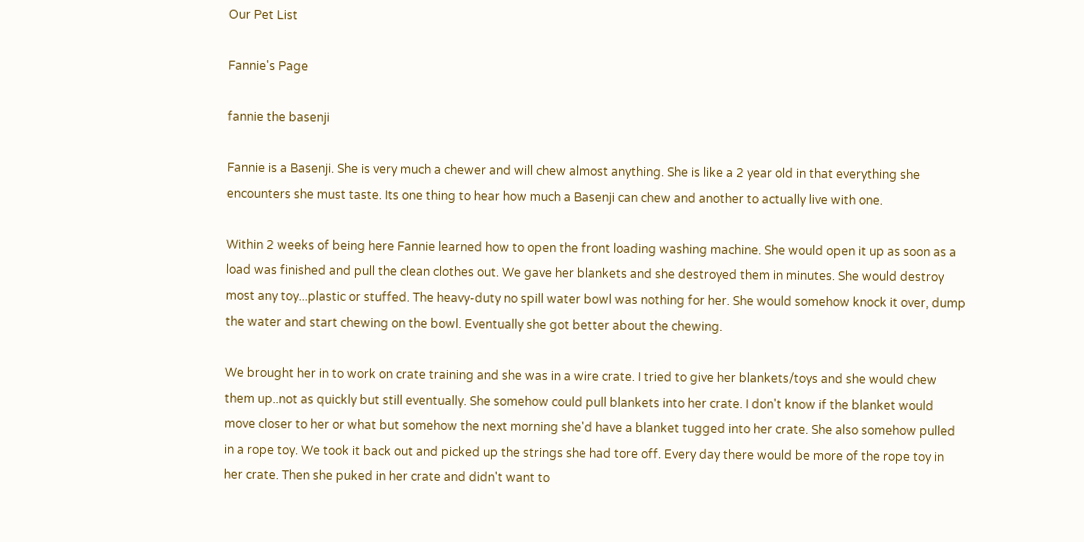Our Pet List

Fannie's Page

fannie the basenji

Fannie is a Basenji. She is very much a chewer and will chew almost anything. She is like a 2 year old in that everything she encounters she must taste. Its one thing to hear how much a Basenji can chew and another to actually live with one.

Within 2 weeks of being here Fannie learned how to open the front loading washing machine. She would open it up as soon as a load was finished and pull the clean clothes out. We gave her blankets and she destroyed them in minutes. She would destroy most any toy...plastic or stuffed. The heavy-duty no spill water bowl was nothing for her. She would somehow knock it over, dump the water and start chewing on the bowl. Eventually she got better about the chewing.

We brought her in to work on crate training and she was in a wire crate. I tried to give her blankets/toys and she would chew them up..not as quickly but still eventually. She somehow could pull blankets into her crate. I don't know if the blanket would move closer to her or what but somehow the next morning she'd have a blanket tugged into her crate. She also somehow pulled in a rope toy. We took it back out and picked up the strings she had tore off. Every day there would be more of the rope toy in her crate. Then she puked in her crate and didn't want to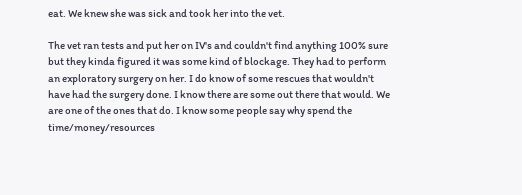eat. We knew she was sick and took her into the vet.

The vet ran tests and put her on IV's and couldn't find anything 100% sure but they kinda figured it was some kind of blockage. They had to perform an exploratory surgery on her. I do know of some rescues that wouldn't have had the surgery done. I know there are some out there that would. We are one of the ones that do. I know some people say why spend the time/money/resources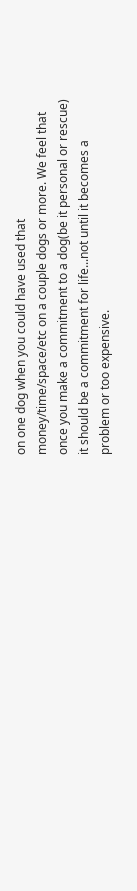on one dog when you could have used that money/time/space/etc on a couple dogs or more. We feel that once you make a commitment to a dog(be it personal or rescue) it should be a commitment for life...not until it becomes a problem or too expensive.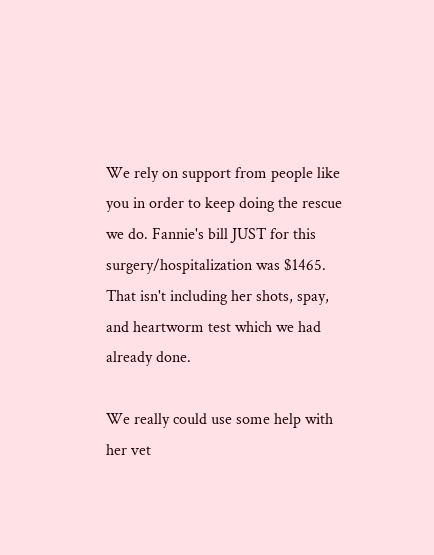We rely on support from people like you in order to keep doing the rescue we do. Fannie's bill JUST for this surgery/hospitalization was $1465. That isn't including her shots, spay, and heartworm test which we had already done.

We really could use some help with her vet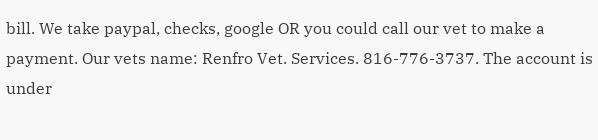bill. We take paypal, checks, google OR you could call our vet to make a payment. Our vets name: Renfro Vet. Services. 816-776-3737. The account is under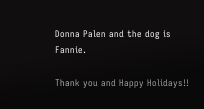Donna Palen and the dog is Fannie.

Thank you and Happy Holidays!!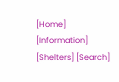[Home] [Information] [Shelters] [Search]